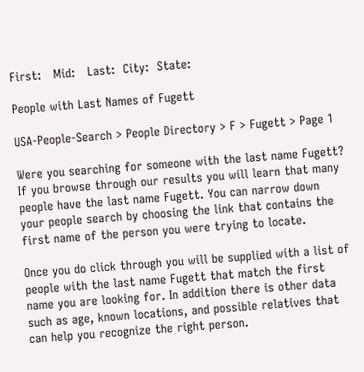First:   Mid:   Last:  City:  State:

People with Last Names of Fugett

USA-People-Search > People Directory > F > Fugett > Page 1

Were you searching for someone with the last name Fugett? If you browse through our results you will learn that many people have the last name Fugett. You can narrow down your people search by choosing the link that contains the first name of the person you were trying to locate.

Once you do click through you will be supplied with a list of people with the last name Fugett that match the first name you are looking for. In addition there is other data such as age, known locations, and possible relatives that can help you recognize the right person.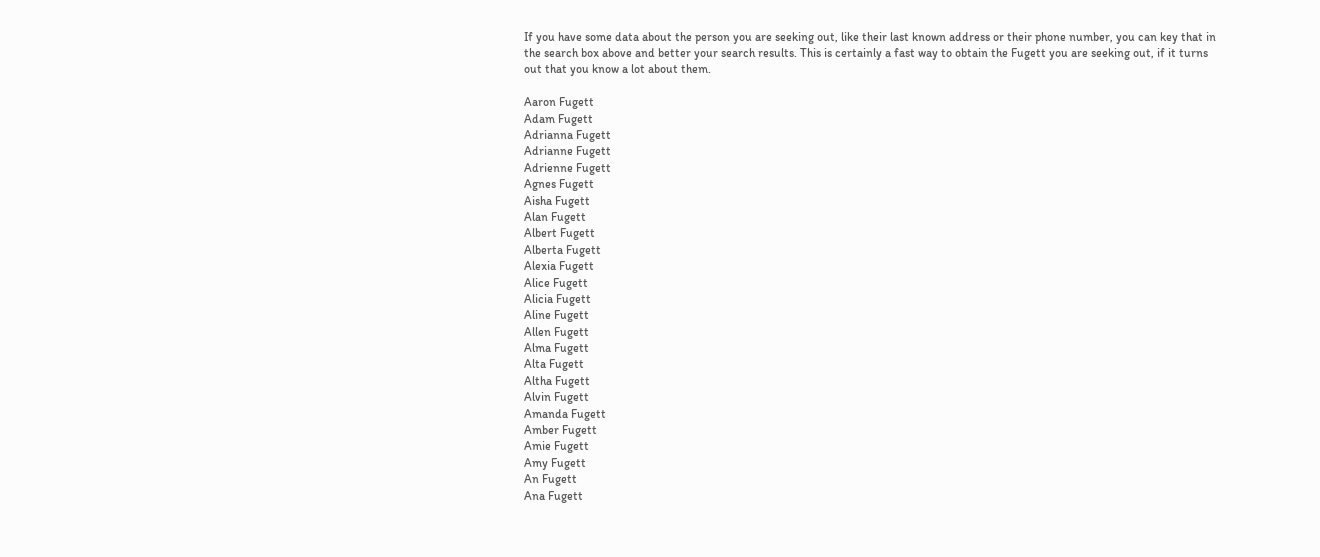If you have some data about the person you are seeking out, like their last known address or their phone number, you can key that in the search box above and better your search results. This is certainly a fast way to obtain the Fugett you are seeking out, if it turns out that you know a lot about them.

Aaron Fugett
Adam Fugett
Adrianna Fugett
Adrianne Fugett
Adrienne Fugett
Agnes Fugett
Aisha Fugett
Alan Fugett
Albert Fugett
Alberta Fugett
Alexia Fugett
Alice Fugett
Alicia Fugett
Aline Fugett
Allen Fugett
Alma Fugett
Alta Fugett
Altha Fugett
Alvin Fugett
Amanda Fugett
Amber Fugett
Amie Fugett
Amy Fugett
An Fugett
Ana Fugett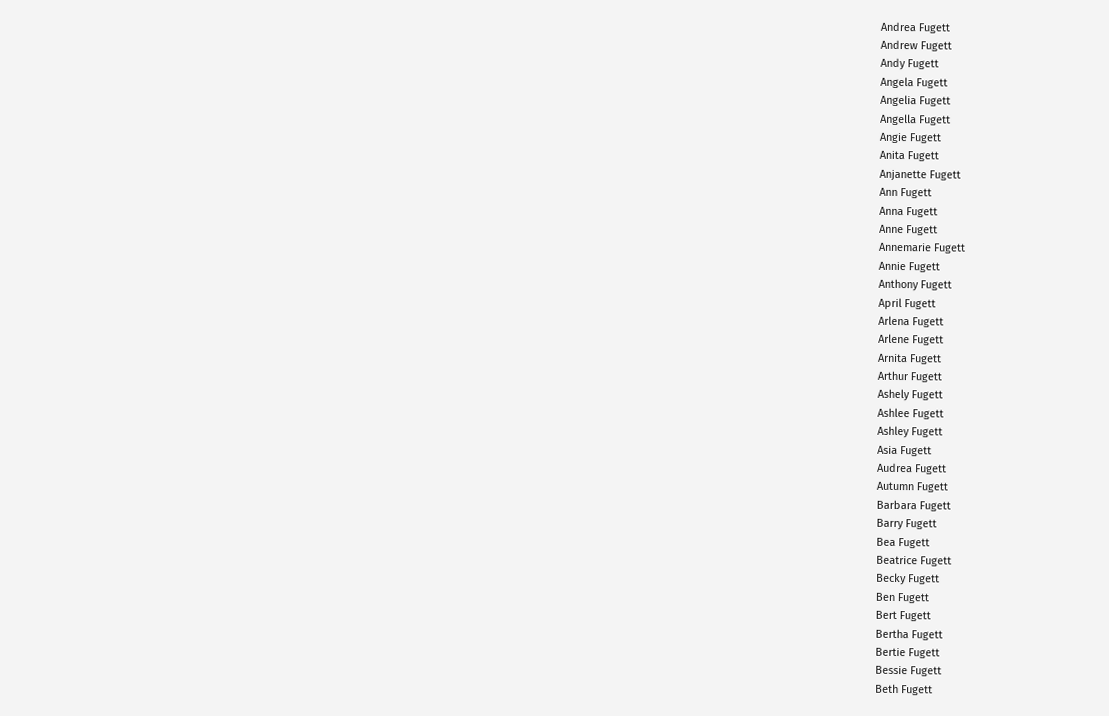Andrea Fugett
Andrew Fugett
Andy Fugett
Angela Fugett
Angelia Fugett
Angella Fugett
Angie Fugett
Anita Fugett
Anjanette Fugett
Ann Fugett
Anna Fugett
Anne Fugett
Annemarie Fugett
Annie Fugett
Anthony Fugett
April Fugett
Arlena Fugett
Arlene Fugett
Arnita Fugett
Arthur Fugett
Ashely Fugett
Ashlee Fugett
Ashley Fugett
Asia Fugett
Audrea Fugett
Autumn Fugett
Barbara Fugett
Barry Fugett
Bea Fugett
Beatrice Fugett
Becky Fugett
Ben Fugett
Bert Fugett
Bertha Fugett
Bertie Fugett
Bessie Fugett
Beth Fugett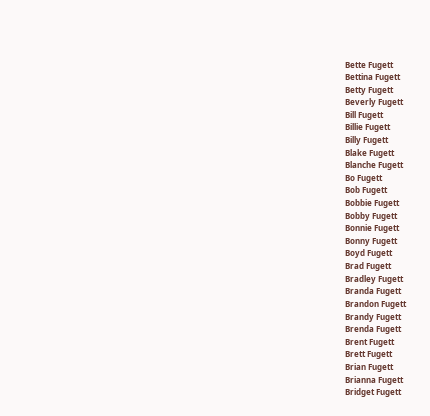Bette Fugett
Bettina Fugett
Betty Fugett
Beverly Fugett
Bill Fugett
Billie Fugett
Billy Fugett
Blake Fugett
Blanche Fugett
Bo Fugett
Bob Fugett
Bobbie Fugett
Bobby Fugett
Bonnie Fugett
Bonny Fugett
Boyd Fugett
Brad Fugett
Bradley Fugett
Branda Fugett
Brandon Fugett
Brandy Fugett
Brenda Fugett
Brent Fugett
Brett Fugett
Brian Fugett
Brianna Fugett
Bridget Fugett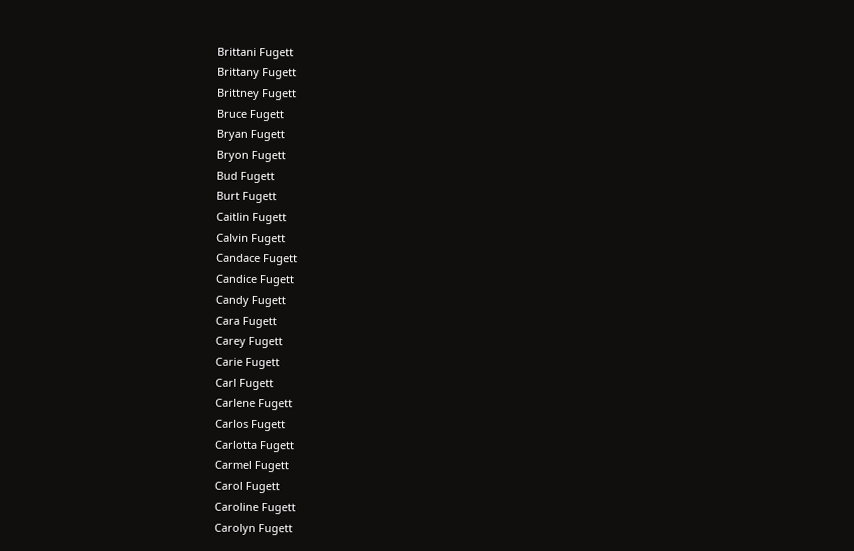Brittani Fugett
Brittany Fugett
Brittney Fugett
Bruce Fugett
Bryan Fugett
Bryon Fugett
Bud Fugett
Burt Fugett
Caitlin Fugett
Calvin Fugett
Candace Fugett
Candice Fugett
Candy Fugett
Cara Fugett
Carey Fugett
Carie Fugett
Carl Fugett
Carlene Fugett
Carlos Fugett
Carlotta Fugett
Carmel Fugett
Carol Fugett
Caroline Fugett
Carolyn Fugett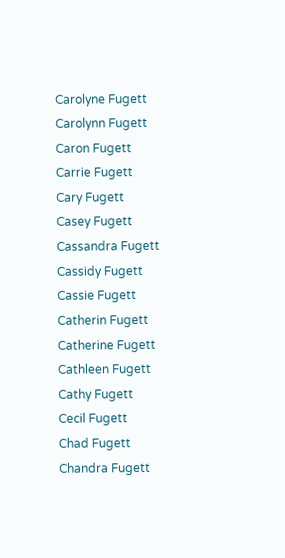Carolyne Fugett
Carolynn Fugett
Caron Fugett
Carrie Fugett
Cary Fugett
Casey Fugett
Cassandra Fugett
Cassidy Fugett
Cassie Fugett
Catherin Fugett
Catherine Fugett
Cathleen Fugett
Cathy Fugett
Cecil Fugett
Chad Fugett
Chandra Fugett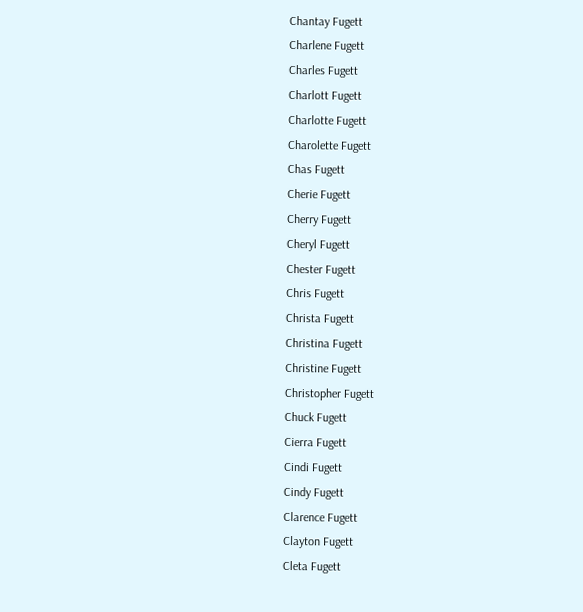Chantay Fugett
Charlene Fugett
Charles Fugett
Charlott Fugett
Charlotte Fugett
Charolette Fugett
Chas Fugett
Cherie Fugett
Cherry Fugett
Cheryl Fugett
Chester Fugett
Chris Fugett
Christa Fugett
Christina Fugett
Christine Fugett
Christopher Fugett
Chuck Fugett
Cierra Fugett
Cindi Fugett
Cindy Fugett
Clarence Fugett
Clayton Fugett
Cleta Fugett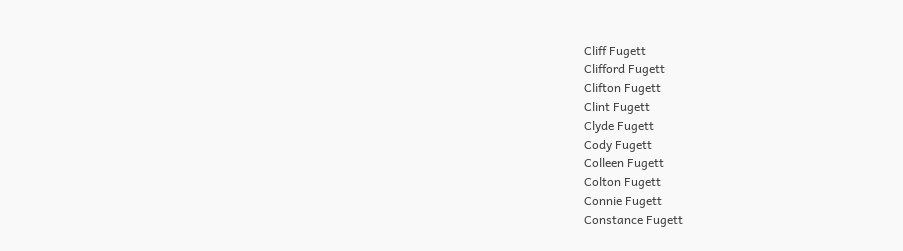Cliff Fugett
Clifford Fugett
Clifton Fugett
Clint Fugett
Clyde Fugett
Cody Fugett
Colleen Fugett
Colton Fugett
Connie Fugett
Constance Fugett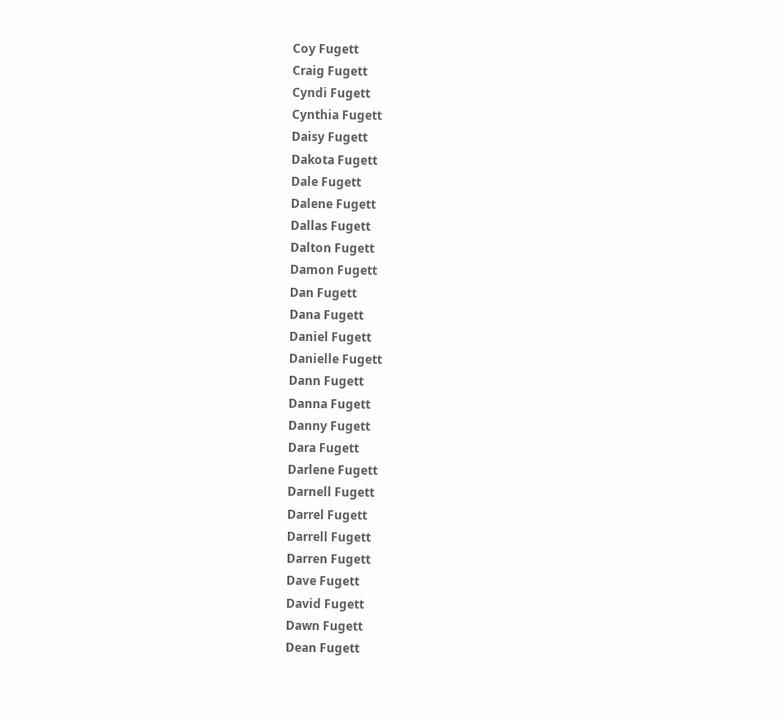Coy Fugett
Craig Fugett
Cyndi Fugett
Cynthia Fugett
Daisy Fugett
Dakota Fugett
Dale Fugett
Dalene Fugett
Dallas Fugett
Dalton Fugett
Damon Fugett
Dan Fugett
Dana Fugett
Daniel Fugett
Danielle Fugett
Dann Fugett
Danna Fugett
Danny Fugett
Dara Fugett
Darlene Fugett
Darnell Fugett
Darrel Fugett
Darrell Fugett
Darren Fugett
Dave Fugett
David Fugett
Dawn Fugett
Dean Fugett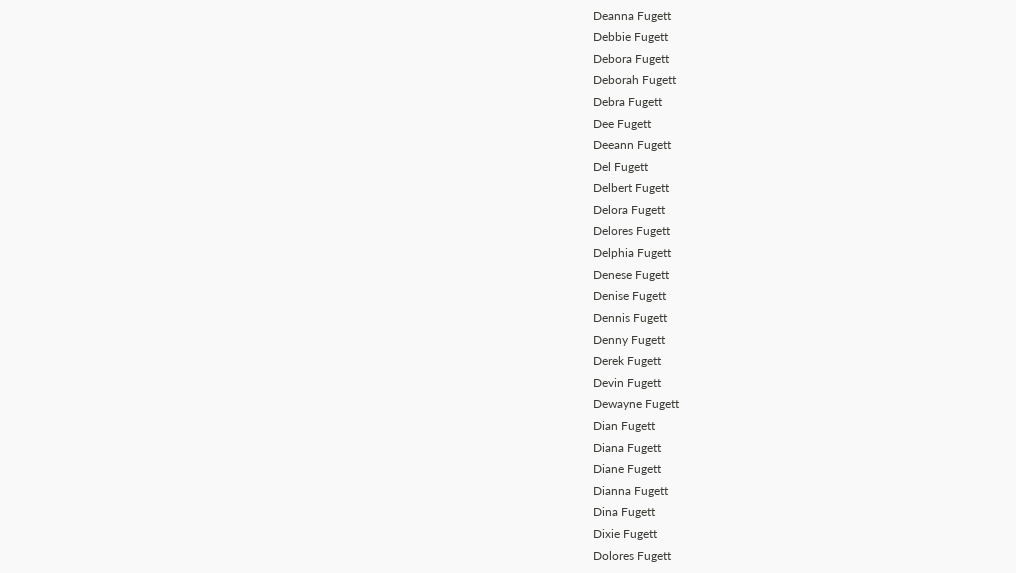Deanna Fugett
Debbie Fugett
Debora Fugett
Deborah Fugett
Debra Fugett
Dee Fugett
Deeann Fugett
Del Fugett
Delbert Fugett
Delora Fugett
Delores Fugett
Delphia Fugett
Denese Fugett
Denise Fugett
Dennis Fugett
Denny Fugett
Derek Fugett
Devin Fugett
Dewayne Fugett
Dian Fugett
Diana Fugett
Diane Fugett
Dianna Fugett
Dina Fugett
Dixie Fugett
Dolores Fugett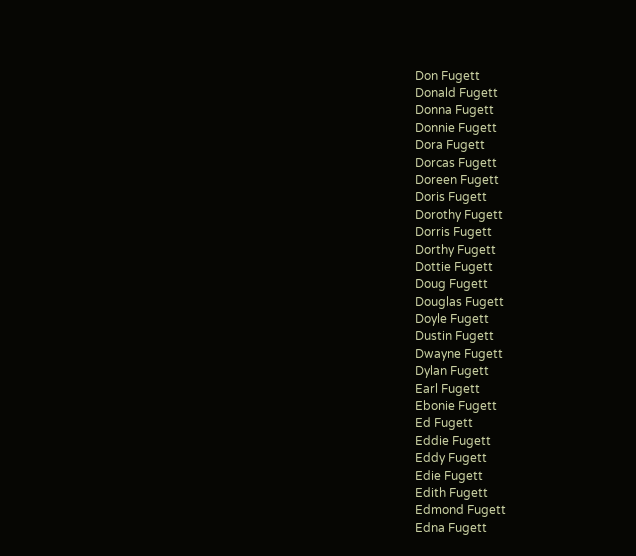Don Fugett
Donald Fugett
Donna Fugett
Donnie Fugett
Dora Fugett
Dorcas Fugett
Doreen Fugett
Doris Fugett
Dorothy Fugett
Dorris Fugett
Dorthy Fugett
Dottie Fugett
Doug Fugett
Douglas Fugett
Doyle Fugett
Dustin Fugett
Dwayne Fugett
Dylan Fugett
Earl Fugett
Ebonie Fugett
Ed Fugett
Eddie Fugett
Eddy Fugett
Edie Fugett
Edith Fugett
Edmond Fugett
Edna Fugett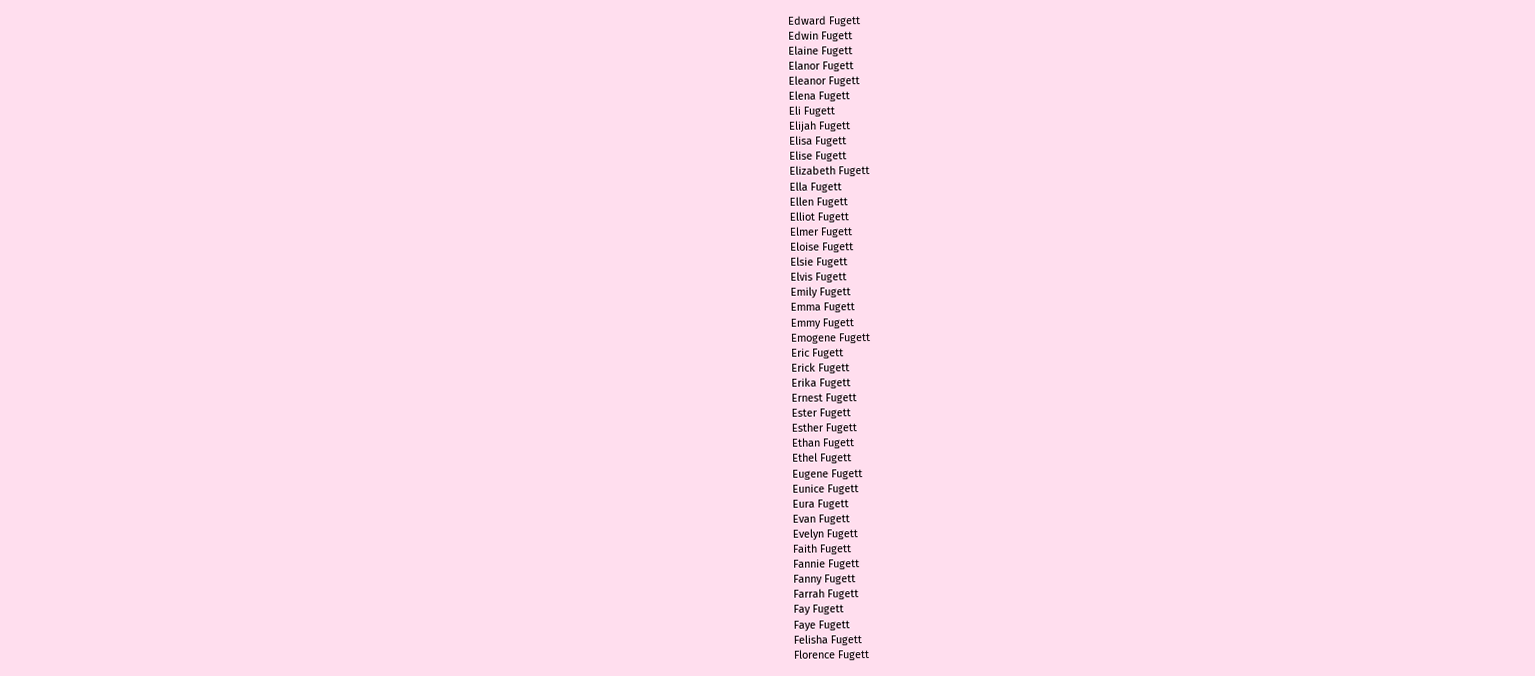Edward Fugett
Edwin Fugett
Elaine Fugett
Elanor Fugett
Eleanor Fugett
Elena Fugett
Eli Fugett
Elijah Fugett
Elisa Fugett
Elise Fugett
Elizabeth Fugett
Ella Fugett
Ellen Fugett
Elliot Fugett
Elmer Fugett
Eloise Fugett
Elsie Fugett
Elvis Fugett
Emily Fugett
Emma Fugett
Emmy Fugett
Emogene Fugett
Eric Fugett
Erick Fugett
Erika Fugett
Ernest Fugett
Ester Fugett
Esther Fugett
Ethan Fugett
Ethel Fugett
Eugene Fugett
Eunice Fugett
Eura Fugett
Evan Fugett
Evelyn Fugett
Faith Fugett
Fannie Fugett
Fanny Fugett
Farrah Fugett
Fay Fugett
Faye Fugett
Felisha Fugett
Florence Fugett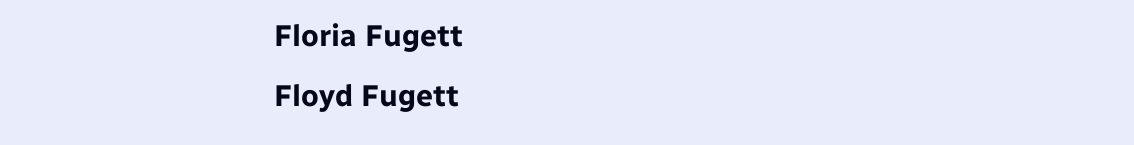Floria Fugett
Floyd Fugett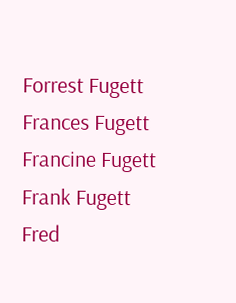Forrest Fugett
Frances Fugett
Francine Fugett
Frank Fugett
Fred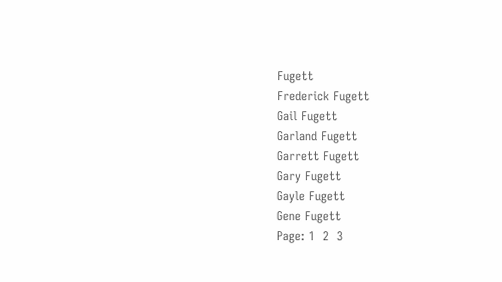Fugett
Frederick Fugett
Gail Fugett
Garland Fugett
Garrett Fugett
Gary Fugett
Gayle Fugett
Gene Fugett
Page: 1  2  3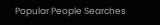Popular People Searches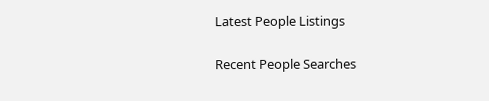Latest People Listings

Recent People Searches